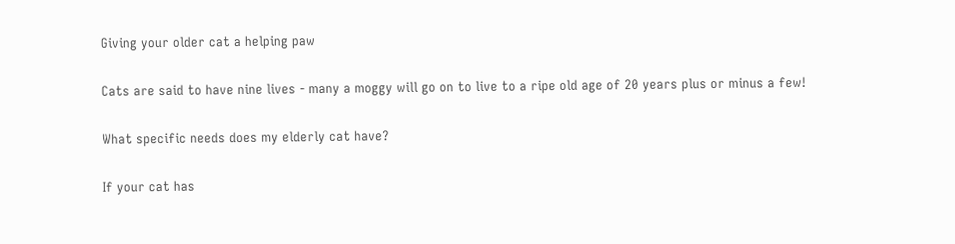Giving your older cat a helping paw

Cats are said to have nine lives - many a moggy will go on to live to a ripe old age of 20 years plus or minus a few!

What specific needs does my elderly cat have?

If your cat has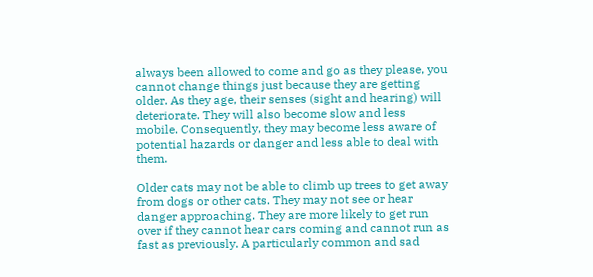always been allowed to come and go as they please, you cannot change things just because they are getting older. As they age, their senses (sight and hearing) will deteriorate. They will also become slow and less mobile. Consequently, they may become less aware of potential hazards or danger and less able to deal with them.

Older cats may not be able to climb up trees to get away from dogs or other cats. They may not see or hear danger approaching. They are more likely to get run over if they cannot hear cars coming and cannot run as fast as previously. A particularly common and sad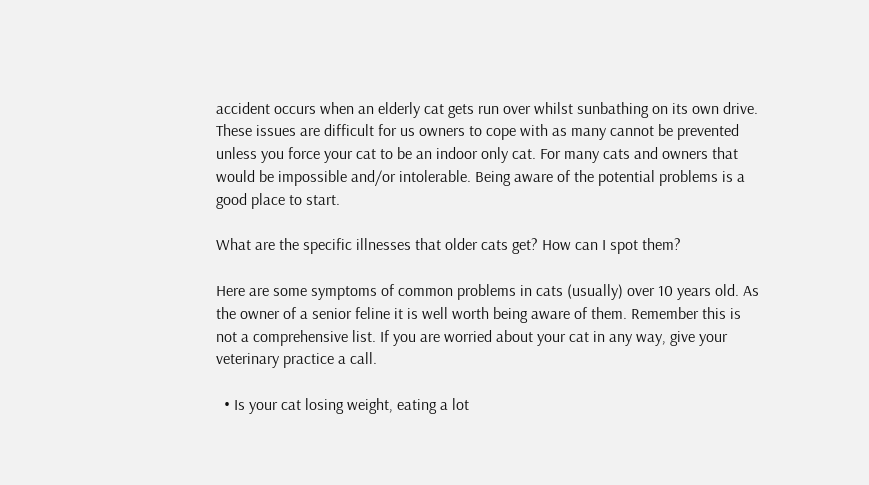accident occurs when an elderly cat gets run over whilst sunbathing on its own drive. These issues are difficult for us owners to cope with as many cannot be prevented unless you force your cat to be an indoor only cat. For many cats and owners that would be impossible and/or intolerable. Being aware of the potential problems is a good place to start.

What are the specific illnesses that older cats get? How can I spot them?

Here are some symptoms of common problems in cats (usually) over 10 years old. As the owner of a senior feline it is well worth being aware of them. Remember this is not a comprehensive list. If you are worried about your cat in any way, give your veterinary practice a call.

  • Is your cat losing weight, eating a lot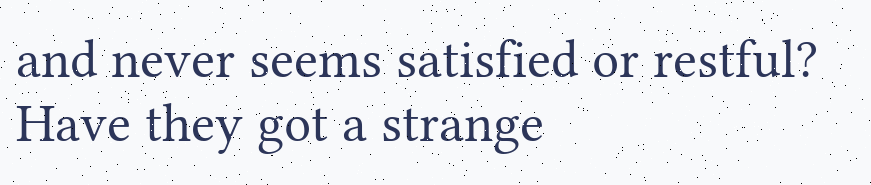and never seems satisfied or restful? Have they got a strange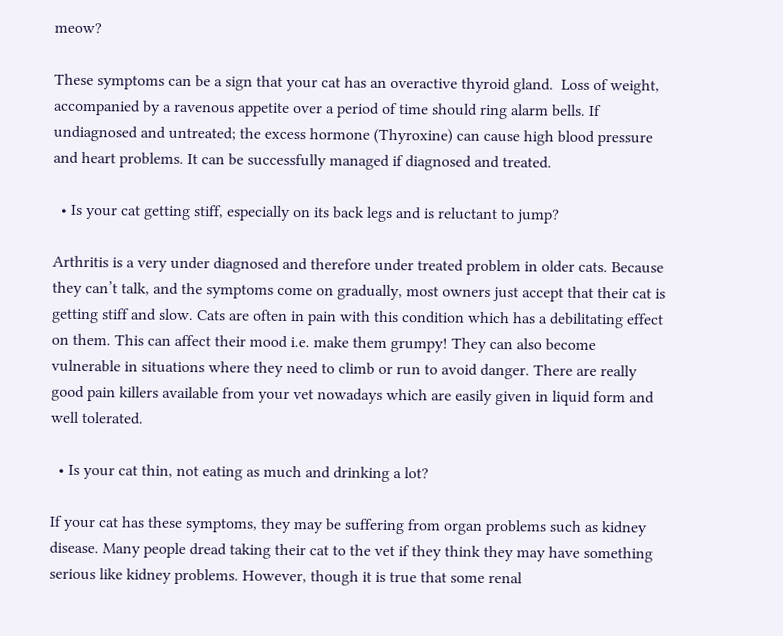meow?

These symptoms can be a sign that your cat has an overactive thyroid gland.  Loss of weight, accompanied by a ravenous appetite over a period of time should ring alarm bells. If undiagnosed and untreated; the excess hormone (Thyroxine) can cause high blood pressure and heart problems. It can be successfully managed if diagnosed and treated.

  • Is your cat getting stiff, especially on its back legs and is reluctant to jump?

Arthritis is a very under diagnosed and therefore under treated problem in older cats. Because they can’t talk, and the symptoms come on gradually, most owners just accept that their cat is getting stiff and slow. Cats are often in pain with this condition which has a debilitating effect on them. This can affect their mood i.e. make them grumpy! They can also become vulnerable in situations where they need to climb or run to avoid danger. There are really good pain killers available from your vet nowadays which are easily given in liquid form and well tolerated.

  • Is your cat thin, not eating as much and drinking a lot?

If your cat has these symptoms, they may be suffering from organ problems such as kidney disease. Many people dread taking their cat to the vet if they think they may have something serious like kidney problems. However, though it is true that some renal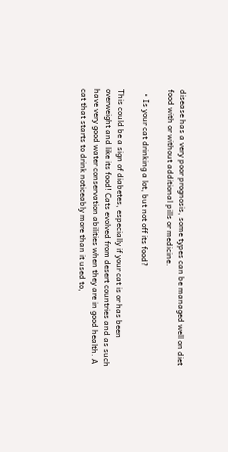disease has a very poor prognosis, some types can be managed well on diet food with or without additional pills or medicine.

  • Is your cat drinking a lot, but not off its food?

This could be a sign of diabetes, especially if your cat is or has been overweight and like its food! Cats evolved from desert countries and as such have very good water conservation abilities when they are in good health. A cat that starts to drink noticeably more than it used to,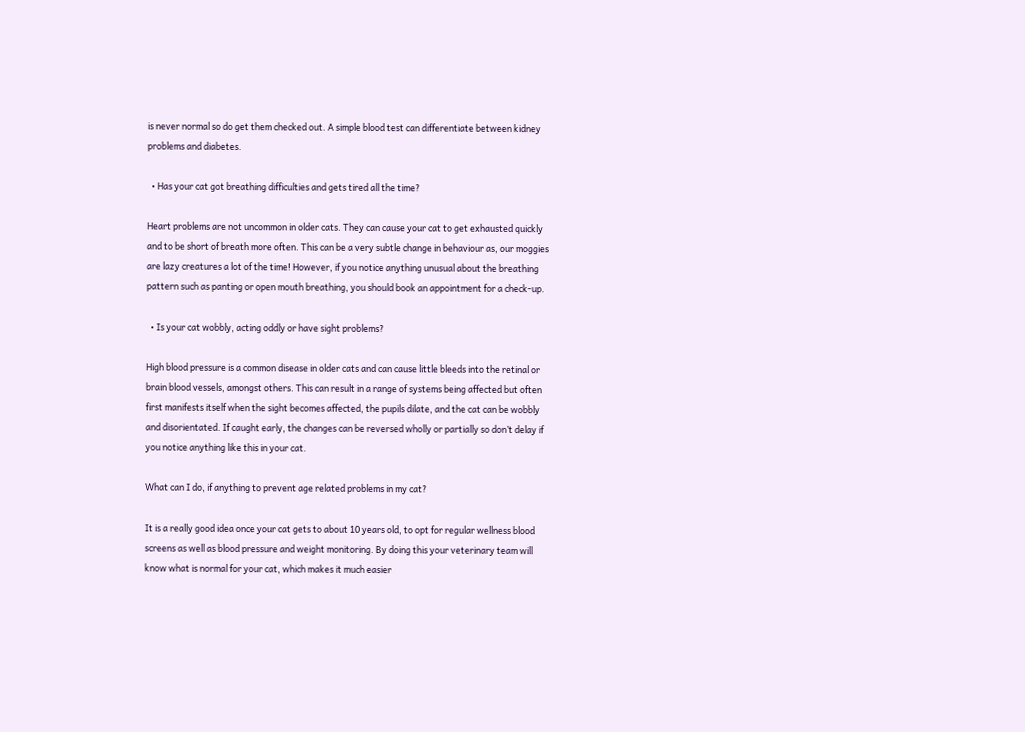is never normal so do get them checked out. A simple blood test can differentiate between kidney problems and diabetes.

  • Has your cat got breathing difficulties and gets tired all the time?

Heart problems are not uncommon in older cats. They can cause your cat to get exhausted quickly and to be short of breath more often. This can be a very subtle change in behaviour as, our moggies are lazy creatures a lot of the time! However, if you notice anything unusual about the breathing pattern such as panting or open mouth breathing, you should book an appointment for a check-up.

  • Is your cat wobbly, acting oddly or have sight problems?

High blood pressure is a common disease in older cats and can cause little bleeds into the retinal or brain blood vessels, amongst others. This can result in a range of systems being affected but often first manifests itself when the sight becomes affected, the pupils dilate, and the cat can be wobbly and disorientated. If caught early, the changes can be reversed wholly or partially so don’t delay if you notice anything like this in your cat.

What can I do, if anything to prevent age related problems in my cat?

It is a really good idea once your cat gets to about 10 years old, to opt for regular wellness blood screens as well as blood pressure and weight monitoring. By doing this your veterinary team will know what is normal for your cat, which makes it much easier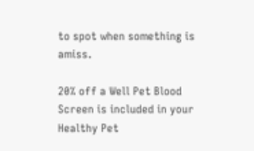to spot when something is amiss.

20% off a Well Pet Blood Screen is included in your Healthy Pet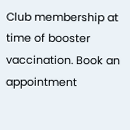Club membership at time of booster vaccination. Book an appointment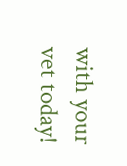with your vet today!